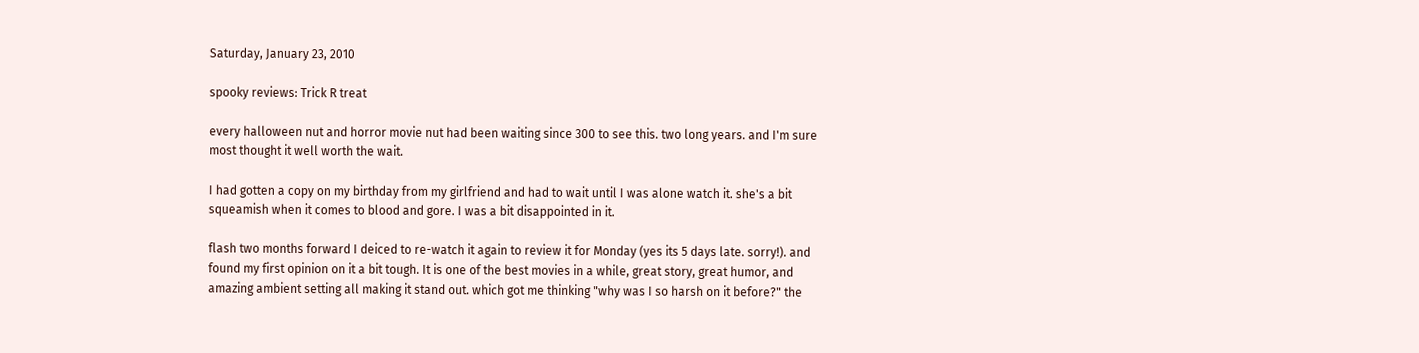Saturday, January 23, 2010

spooky reviews: Trick R treat

every halloween nut and horror movie nut had been waiting since 300 to see this. two long years. and I'm sure most thought it well worth the wait.

I had gotten a copy on my birthday from my girlfriend and had to wait until I was alone watch it. she's a bit squeamish when it comes to blood and gore. I was a bit disappointed in it.

flash two months forward I deiced to re-watch it again to review it for Monday (yes its 5 days late. sorry!). and found my first opinion on it a bit tough. It is one of the best movies in a while, great story, great humor, and amazing ambient setting all making it stand out. which got me thinking "why was I so harsh on it before?" the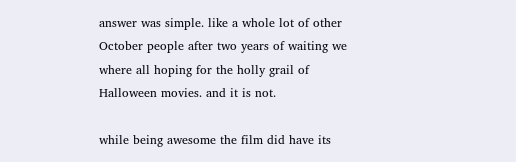answer was simple. like a whole lot of other October people after two years of waiting we where all hoping for the holly grail of Halloween movies. and it is not.

while being awesome the film did have its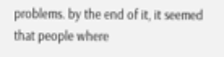problems. by the end of it, it seemed that people where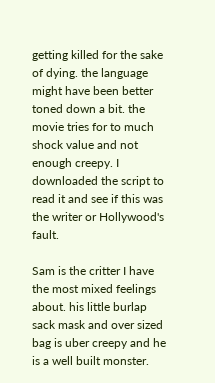getting killed for the sake of dying. the language might have been better toned down a bit. the movie tries for to much shock value and not enough creepy. I downloaded the script to read it and see if this was the writer or Hollywood's fault.

Sam is the critter I have the most mixed feelings about. his little burlap sack mask and over sized bag is uber creepy and he is a well built monster.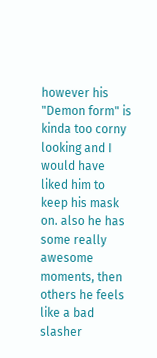however his "Demon form" is kinda too corny looking and I would have liked him to keep his mask on. also he has some really awesome moments, then others he feels like a bad slasher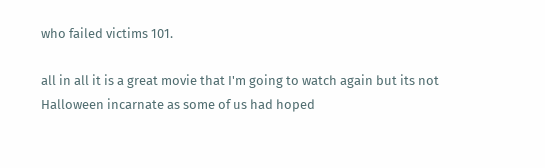who failed victims 101.

all in all it is a great movie that I'm going to watch again but its not Halloween incarnate as some of us had hoped